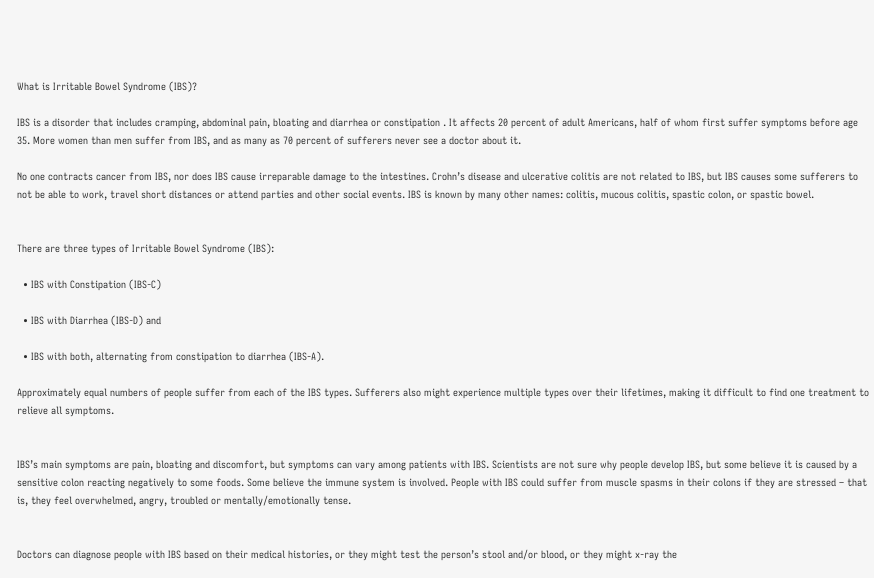What is Irritable Bowel Syndrome (IBS)?

IBS is a disorder that includes cramping, abdominal pain, bloating and diarrhea or constipation . It affects 20 percent of adult Americans, half of whom first suffer symptoms before age 35. More women than men suffer from IBS, and as many as 70 percent of sufferers never see a doctor about it.

No one contracts cancer from IBS, nor does IBS cause irreparable damage to the intestines. Crohn’s disease and ulcerative colitis are not related to IBS, but IBS causes some sufferers to not be able to work, travel short distances or attend parties and other social events. IBS is known by many other names: colitis, mucous colitis, spastic colon, or spastic bowel.


There are three types of Irritable Bowel Syndrome (IBS):

  • IBS with Constipation (IBS-C)

  • IBS with Diarrhea (IBS-D) and

  • IBS with both, alternating from constipation to diarrhea (IBS-A).

Approximately equal numbers of people suffer from each of the IBS types. Sufferers also might experience multiple types over their lifetimes, making it difficult to find one treatment to relieve all symptoms.


IBS’s main symptoms are pain, bloating and discomfort, but symptoms can vary among patients with IBS. Scientists are not sure why people develop IBS, but some believe it is caused by a sensitive colon reacting negatively to some foods. Some believe the immune system is involved. People with IBS could suffer from muscle spasms in their colons if they are stressed – that is, they feel overwhelmed, angry, troubled or mentally/emotionally tense.


Doctors can diagnose people with IBS based on their medical histories, or they might test the person’s stool and/or blood, or they might x-ray the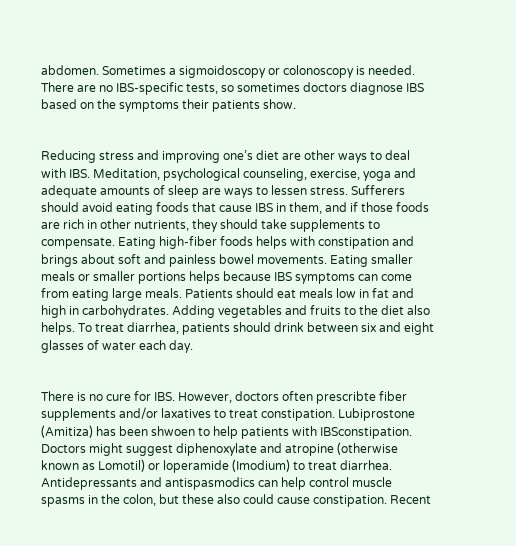abdomen. Sometimes a sigmoidoscopy or colonoscopy is needed. There are no IBS-specific tests, so sometimes doctors diagnose IBS based on the symptoms their patients show.


Reducing stress and improving one’s diet are other ways to deal with IBS. Meditation, psychological counseling, exercise, yoga and adequate amounts of sleep are ways to lessen stress. Sufferers should avoid eating foods that cause IBS in them, and if those foods are rich in other nutrients, they should take supplements to compensate. Eating high-fiber foods helps with constipation and brings about soft and painless bowel movements. Eating smaller meals or smaller portions helps because IBS symptoms can come from eating large meals. Patients should eat meals low in fat and high in carbohydrates. Adding vegetables and fruits to the diet also helps. To treat diarrhea, patients should drink between six and eight glasses of water each day.


There is no cure for IBS. However, doctors often prescribte fiber supplements and/or laxatives to treat constipation. Lubiprostone (Amitiza) has been shwoen to help patients with IBSconstipation. Doctors might suggest diphenoxylate and atropine (otherwise known as Lomotil) or loperamide (Imodium) to treat diarrhea. Antidepressants and antispasmodics can help control muscle spasms in the colon, but these also could cause constipation. Recent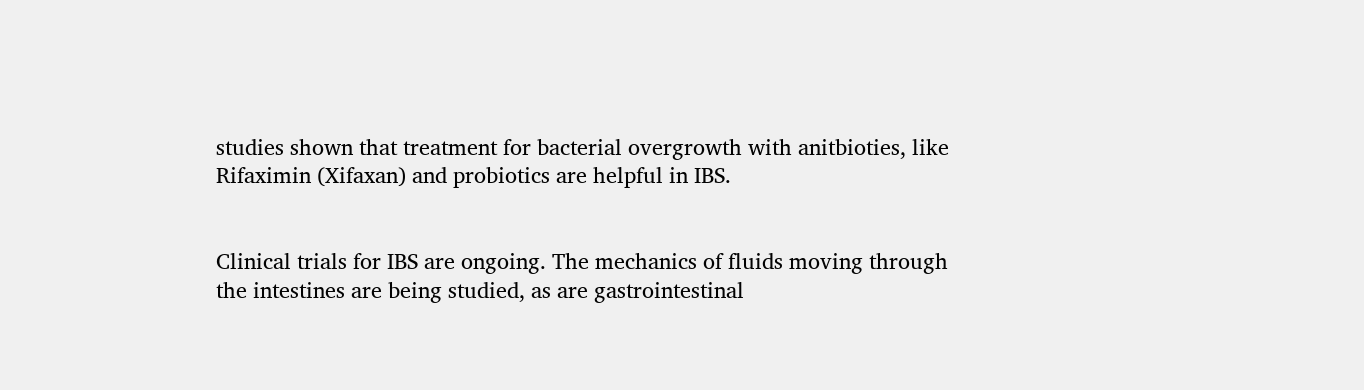studies shown that treatment for bacterial overgrowth with anitbioties, like Rifaximin (Xifaxan) and probiotics are helpful in IBS.


Clinical trials for IBS are ongoing. The mechanics of fluids moving through the intestines are being studied, as are gastrointestinal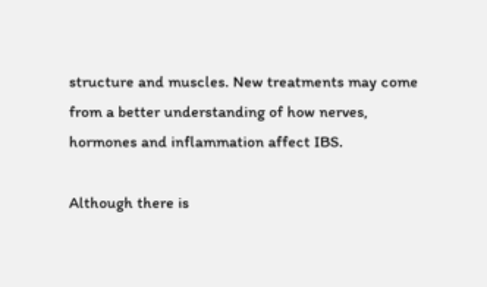structure and muscles. New treatments may come from a better understanding of how nerves, hormones and inflammation affect IBS.

Although there is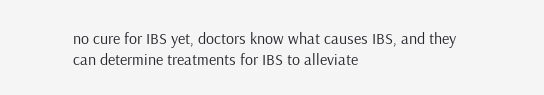no cure for IBS yet, doctors know what causes IBS, and they can determine treatments for IBS to alleviate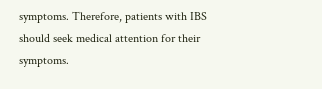symptoms. Therefore, patients with IBS should seek medical attention for their symptoms.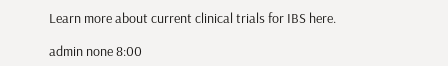Learn more about current clinical trials for IBS here.

admin none 8:00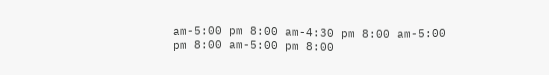am-5:00 pm 8:00 am-4:30 pm 8:00 am-5:00 pm 8:00 am-5:00 pm 8:00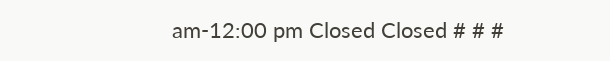am-12:00 pm Closed Closed # # #